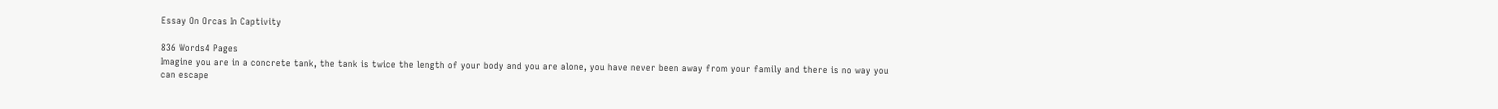Essay On Orcas In Captivity

836 Words4 Pages
Imagine you are in a concrete tank, the tank is twice the length of your body and you are alone, you have never been away from your family and there is no way you can escape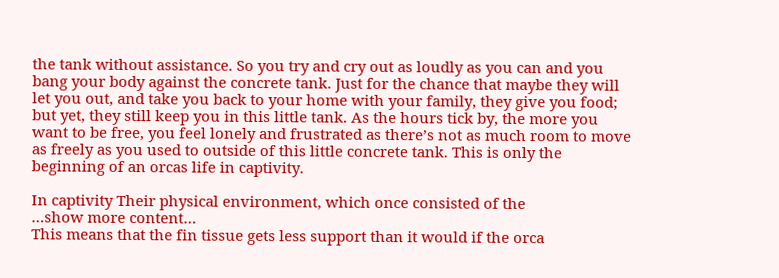the tank without assistance. So you try and cry out as loudly as you can and you bang your body against the concrete tank. Just for the chance that maybe they will let you out, and take you back to your home with your family, they give you food; but yet, they still keep you in this little tank. As the hours tick by, the more you want to be free, you feel lonely and frustrated as there’s not as much room to move as freely as you used to outside of this little concrete tank. This is only the beginning of an orcas life in captivity.

In captivity Their physical environment, which once consisted of the
…show more content…
This means that the fin tissue gets less support than it would if the orca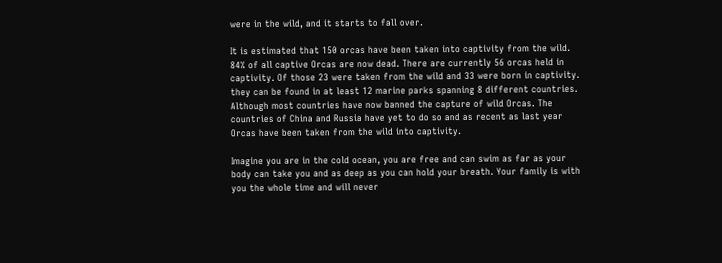were in the wild, and it starts to fall over.

It is estimated that 150 orcas have been taken into captivity from the wild. 84% of all captive Orcas are now dead. There are currently 56 orcas held in captivity. Of those 23 were taken from the wild and 33 were born in captivity. they can be found in at least 12 marine parks spanning 8 different countries. Although most countries have now banned the capture of wild Orcas. The countries of China and Russia have yet to do so and as recent as last year Orcas have been taken from the wild into captivity.

Imagine you are in the cold ocean, you are free and can swim as far as your body can take you and as deep as you can hold your breath. Your family is with you the whole time and will never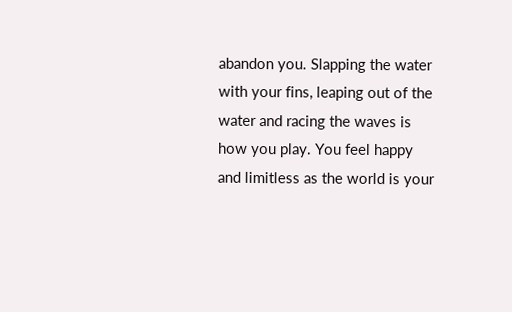abandon you. Slapping the water with your fins, leaping out of the water and racing the waves is how you play. You feel happy and limitless as the world is your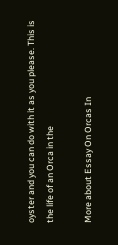oyster and you can do with it as you please. This is the life of an Orca in the

More about Essay On Orcas In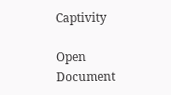Captivity

Open Document